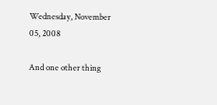Wednesday, November 05, 2008

And one other thing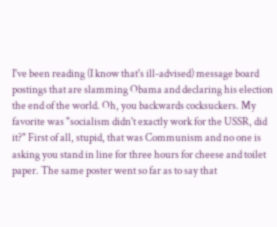I've been reading (I know that's ill-advised) message board postings that are slamming Obama and declaring his election the end of the world. Oh, you backwards cocksuckers. My favorite was "socialism didn't exactly work for the USSR, did it?" First of all, stupid, that was Communism and no one is asking you stand in line for three hours for cheese and toilet paper. The same poster went so far as to say that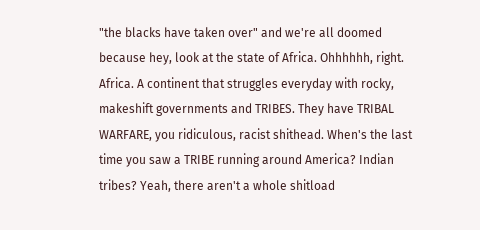"the blacks have taken over" and we're all doomed because hey, look at the state of Africa. Ohhhhhh, right. Africa. A continent that struggles everyday with rocky, makeshift governments and TRIBES. They have TRIBAL WARFARE, you ridiculous, racist shithead. When's the last time you saw a TRIBE running around America? Indian tribes? Yeah, there aren't a whole shitload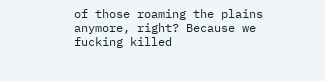of those roaming the plains anymore, right? Because we fucking killed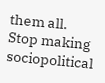them all. Stop making sociopolitical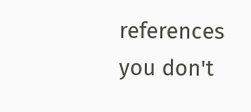references you don't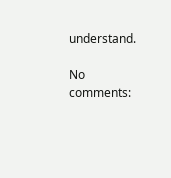understand.

No comments: